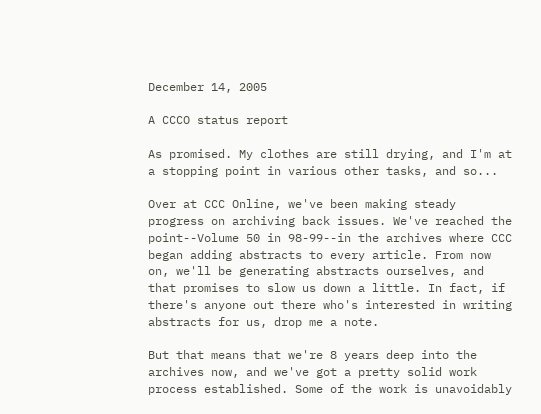December 14, 2005

A CCCO status report

As promised. My clothes are still drying, and I'm at a stopping point in various other tasks, and so...

Over at CCC Online, we've been making steady progress on archiving back issues. We've reached the point--Volume 50 in 98-99--in the archives where CCC began adding abstracts to every article. From now on, we'll be generating abstracts ourselves, and that promises to slow us down a little. In fact, if there's anyone out there who's interested in writing abstracts for us, drop me a note.

But that means that we're 8 years deep into the archives now, and we've got a pretty solid work process established. Some of the work is unavoidably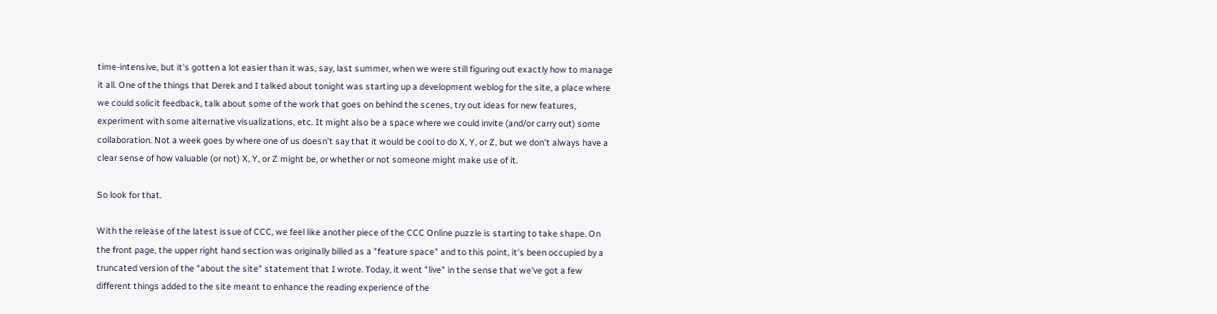time-intensive, but it's gotten a lot easier than it was, say, last summer, when we were still figuring out exactly how to manage it all. One of the things that Derek and I talked about tonight was starting up a development weblog for the site, a place where we could solicit feedback, talk about some of the work that goes on behind the scenes, try out ideas for new features, experiment with some alternative visualizations, etc. It might also be a space where we could invite (and/or carry out) some collaboration. Not a week goes by where one of us doesn't say that it would be cool to do X, Y, or Z, but we don't always have a clear sense of how valuable (or not) X, Y, or Z might be, or whether or not someone might make use of it.

So look for that.

With the release of the latest issue of CCC, we feel like another piece of the CCC Online puzzle is starting to take shape. On the front page, the upper right hand section was originally billed as a "feature space" and to this point, it's been occupied by a truncated version of the "about the site" statement that I wrote. Today, it went "live" in the sense that we've got a few different things added to the site meant to enhance the reading experience of the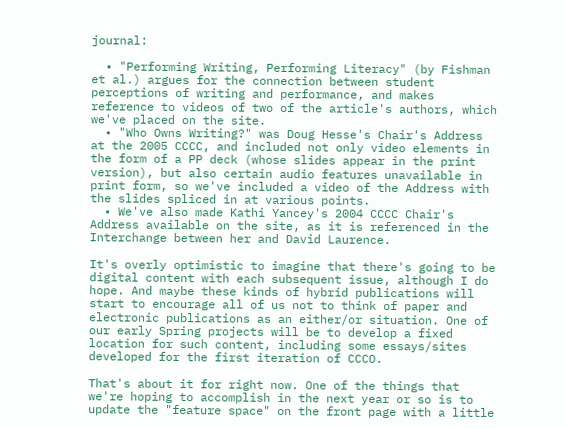journal:

  • "Performing Writing, Performing Literacy" (by Fishman et al.) argues for the connection between student perceptions of writing and performance, and makes reference to videos of two of the article's authors, which we've placed on the site.
  • "Who Owns Writing?" was Doug Hesse's Chair's Address at the 2005 CCCC, and included not only video elements in the form of a PP deck (whose slides appear in the print version), but also certain audio features unavailable in print form, so we've included a video of the Address with the slides spliced in at various points.
  • We've also made Kathi Yancey's 2004 CCCC Chair's Address available on the site, as it is referenced in the Interchange between her and David Laurence.

It's overly optimistic to imagine that there's going to be digital content with each subsequent issue, although I do hope. And maybe these kinds of hybrid publications will start to encourage all of us not to think of paper and electronic publications as an either/or situation. One of our early Spring projects will be to develop a fixed location for such content, including some essays/sites developed for the first iteration of CCCO.

That's about it for right now. One of the things that we're hoping to accomplish in the next year or so is to update the "feature space" on the front page with a little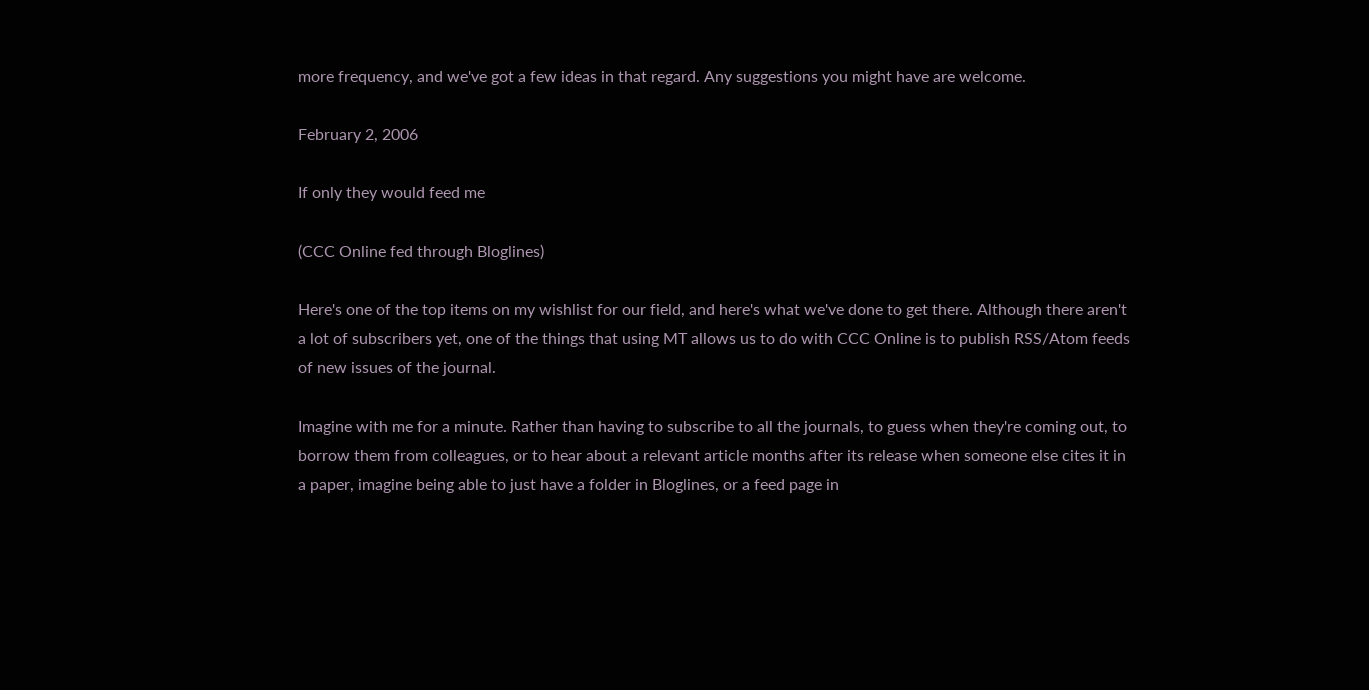more frequency, and we've got a few ideas in that regard. Any suggestions you might have are welcome.

February 2, 2006

If only they would feed me

(CCC Online fed through Bloglines)

Here's one of the top items on my wishlist for our field, and here's what we've done to get there. Although there aren't a lot of subscribers yet, one of the things that using MT allows us to do with CCC Online is to publish RSS/Atom feeds of new issues of the journal.

Imagine with me for a minute. Rather than having to subscribe to all the journals, to guess when they're coming out, to borrow them from colleagues, or to hear about a relevant article months after its release when someone else cites it in a paper, imagine being able to just have a folder in Bloglines, or a feed page in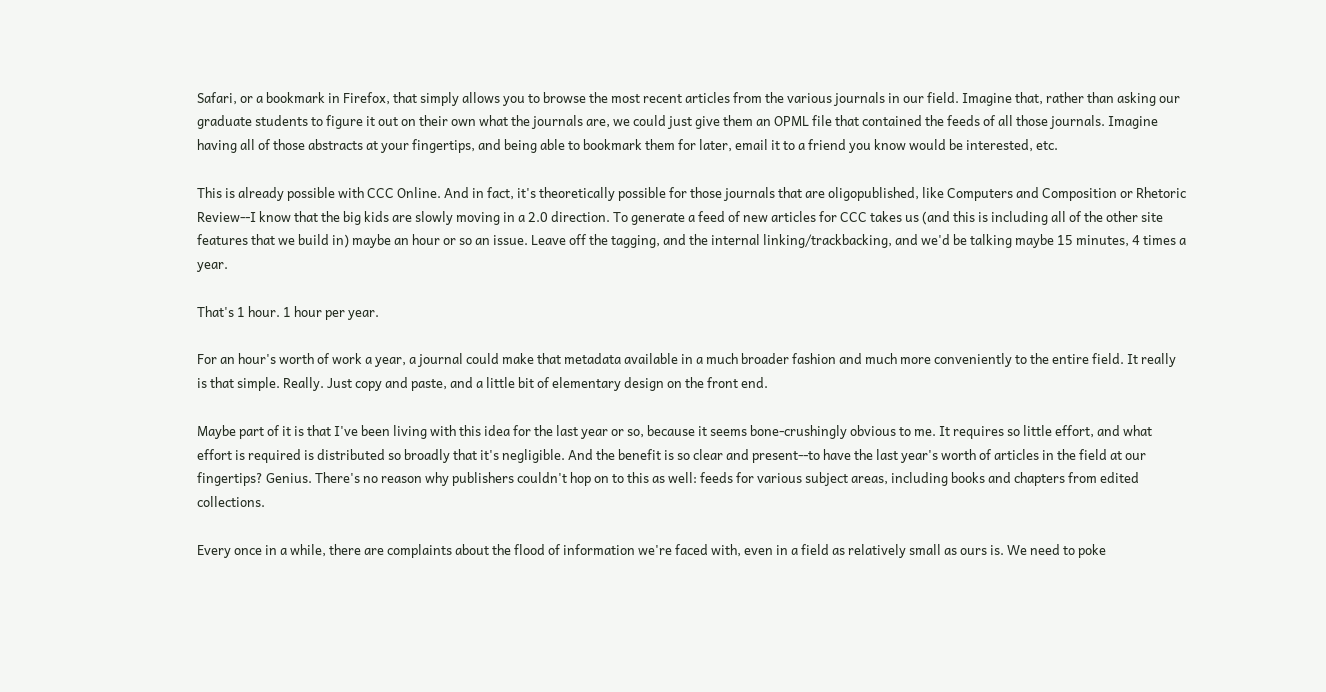Safari, or a bookmark in Firefox, that simply allows you to browse the most recent articles from the various journals in our field. Imagine that, rather than asking our graduate students to figure it out on their own what the journals are, we could just give them an OPML file that contained the feeds of all those journals. Imagine having all of those abstracts at your fingertips, and being able to bookmark them for later, email it to a friend you know would be interested, etc.

This is already possible with CCC Online. And in fact, it's theoretically possible for those journals that are oligopublished, like Computers and Composition or Rhetoric Review--I know that the big kids are slowly moving in a 2.0 direction. To generate a feed of new articles for CCC takes us (and this is including all of the other site features that we build in) maybe an hour or so an issue. Leave off the tagging, and the internal linking/trackbacking, and we'd be talking maybe 15 minutes, 4 times a year.

That's 1 hour. 1 hour per year.

For an hour's worth of work a year, a journal could make that metadata available in a much broader fashion and much more conveniently to the entire field. It really is that simple. Really. Just copy and paste, and a little bit of elementary design on the front end.

Maybe part of it is that I've been living with this idea for the last year or so, because it seems bone-crushingly obvious to me. It requires so little effort, and what effort is required is distributed so broadly that it's negligible. And the benefit is so clear and present--to have the last year's worth of articles in the field at our fingertips? Genius. There's no reason why publishers couldn't hop on to this as well: feeds for various subject areas, including books and chapters from edited collections.

Every once in a while, there are complaints about the flood of information we're faced with, even in a field as relatively small as ours is. We need to poke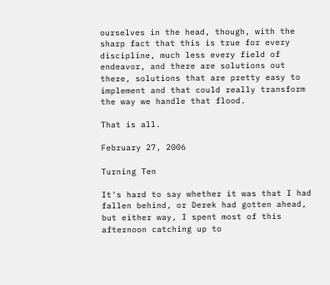ourselves in the head, though, with the sharp fact that this is true for every discipline, much less every field of endeavor, and there are solutions out there, solutions that are pretty easy to implement and that could really transform the way we handle that flood.

That is all.

February 27, 2006

Turning Ten

It's hard to say whether it was that I had fallen behind, or Derek had gotten ahead, but either way, I spent most of this afternoon catching up to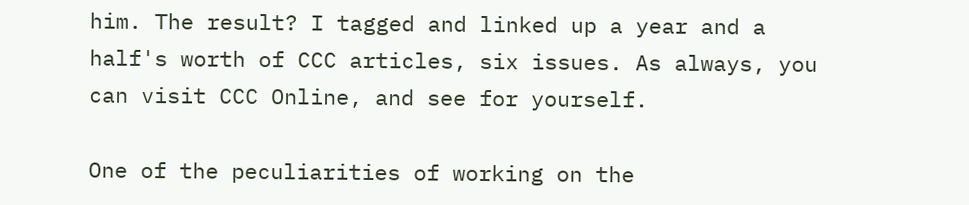him. The result? I tagged and linked up a year and a half's worth of CCC articles, six issues. As always, you can visit CCC Online, and see for yourself.

One of the peculiarities of working on the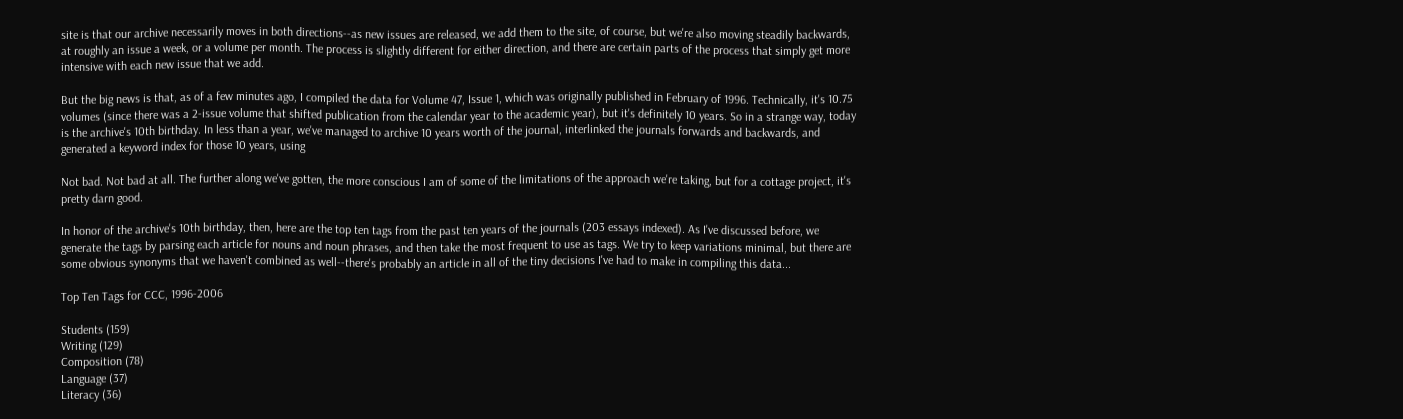site is that our archive necessarily moves in both directions--as new issues are released, we add them to the site, of course, but we're also moving steadily backwards, at roughly an issue a week, or a volume per month. The process is slightly different for either direction, and there are certain parts of the process that simply get more intensive with each new issue that we add.

But the big news is that, as of a few minutes ago, I compiled the data for Volume 47, Issue 1, which was originally published in February of 1996. Technically, it's 10.75 volumes (since there was a 2-issue volume that shifted publication from the calendar year to the academic year), but it's definitely 10 years. So in a strange way, today is the archive's 10th birthday. In less than a year, we've managed to archive 10 years worth of the journal, interlinked the journals forwards and backwards, and generated a keyword index for those 10 years, using

Not bad. Not bad at all. The further along we've gotten, the more conscious I am of some of the limitations of the approach we're taking, but for a cottage project, it's pretty darn good.

In honor of the archive's 10th birthday, then, here are the top ten tags from the past ten years of the journals (203 essays indexed). As I've discussed before, we generate the tags by parsing each article for nouns and noun phrases, and then take the most frequent to use as tags. We try to keep variations minimal, but there are some obvious synonyms that we haven't combined as well--there's probably an article in all of the tiny decisions I've had to make in compiling this data...

Top Ten Tags for CCC, 1996-2006

Students (159)
Writing (129)
Composition (78)
Language (37)
Literacy (36)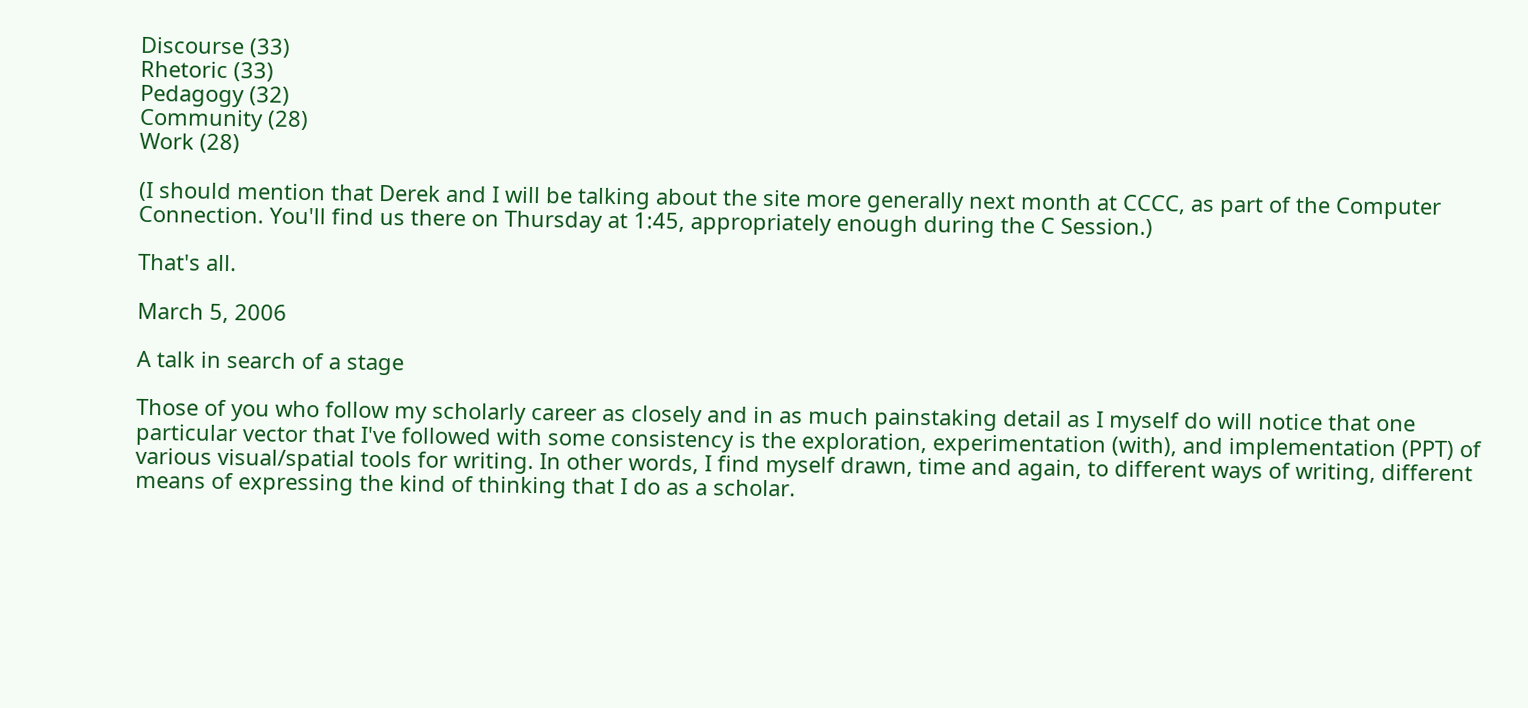Discourse (33)
Rhetoric (33)
Pedagogy (32)
Community (28)
Work (28)

(I should mention that Derek and I will be talking about the site more generally next month at CCCC, as part of the Computer Connection. You'll find us there on Thursday at 1:45, appropriately enough during the C Session.)

That's all.

March 5, 2006

A talk in search of a stage

Those of you who follow my scholarly career as closely and in as much painstaking detail as I myself do will notice that one particular vector that I've followed with some consistency is the exploration, experimentation (with), and implementation (PPT) of various visual/spatial tools for writing. In other words, I find myself drawn, time and again, to different ways of writing, different means of expressing the kind of thinking that I do as a scholar.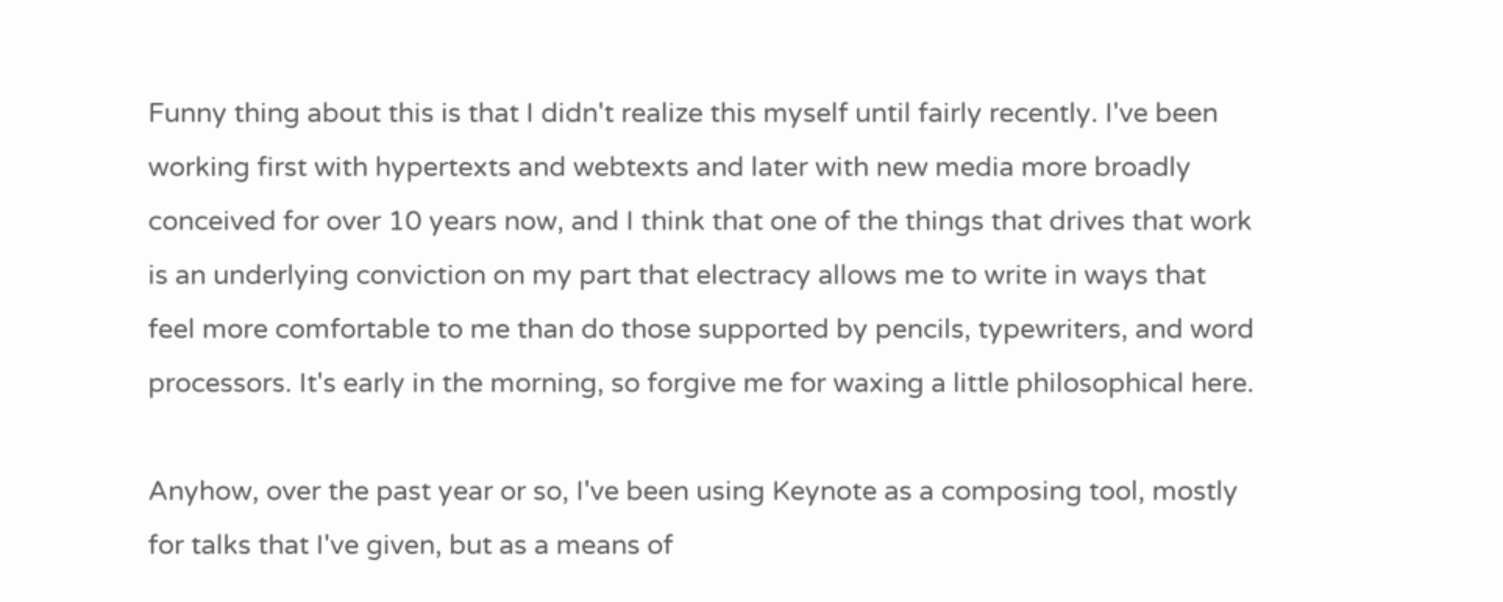Funny thing about this is that I didn't realize this myself until fairly recently. I've been working first with hypertexts and webtexts and later with new media more broadly conceived for over 10 years now, and I think that one of the things that drives that work is an underlying conviction on my part that electracy allows me to write in ways that feel more comfortable to me than do those supported by pencils, typewriters, and word processors. It's early in the morning, so forgive me for waxing a little philosophical here.

Anyhow, over the past year or so, I've been using Keynote as a composing tool, mostly for talks that I've given, but as a means of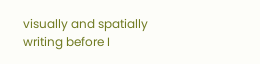visually and spatially writing before I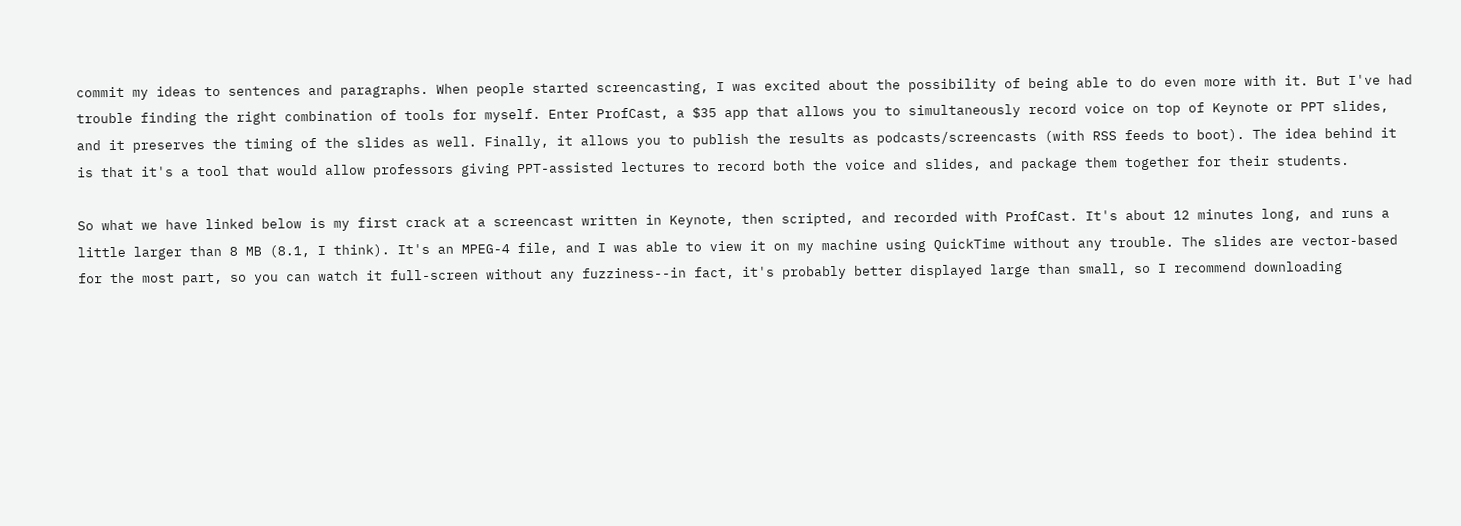commit my ideas to sentences and paragraphs. When people started screencasting, I was excited about the possibility of being able to do even more with it. But I've had trouble finding the right combination of tools for myself. Enter ProfCast, a $35 app that allows you to simultaneously record voice on top of Keynote or PPT slides, and it preserves the timing of the slides as well. Finally, it allows you to publish the results as podcasts/screencasts (with RSS feeds to boot). The idea behind it is that it's a tool that would allow professors giving PPT-assisted lectures to record both the voice and slides, and package them together for their students.

So what we have linked below is my first crack at a screencast written in Keynote, then scripted, and recorded with ProfCast. It's about 12 minutes long, and runs a little larger than 8 MB (8.1, I think). It's an MPEG-4 file, and I was able to view it on my machine using QuickTime without any trouble. The slides are vector-based for the most part, so you can watch it full-screen without any fuzziness--in fact, it's probably better displayed large than small, so I recommend downloading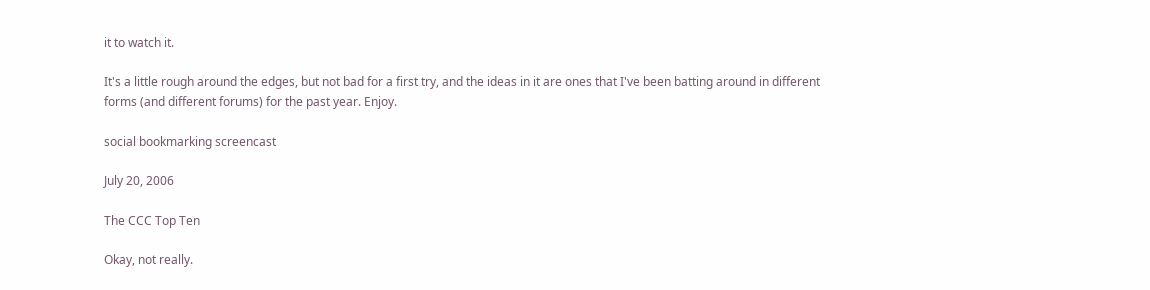it to watch it.

It's a little rough around the edges, but not bad for a first try, and the ideas in it are ones that I've been batting around in different forms (and different forums) for the past year. Enjoy.

social bookmarking screencast

July 20, 2006

The CCC Top Ten

Okay, not really.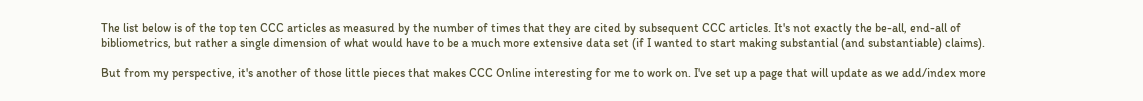The list below is of the top ten CCC articles as measured by the number of times that they are cited by subsequent CCC articles. It's not exactly the be-all, end-all of bibliometrics, but rather a single dimension of what would have to be a much more extensive data set (if I wanted to start making substantial (and substantiable) claims).

But from my perspective, it's another of those little pieces that makes CCC Online interesting for me to work on. I've set up a page that will update as we add/index more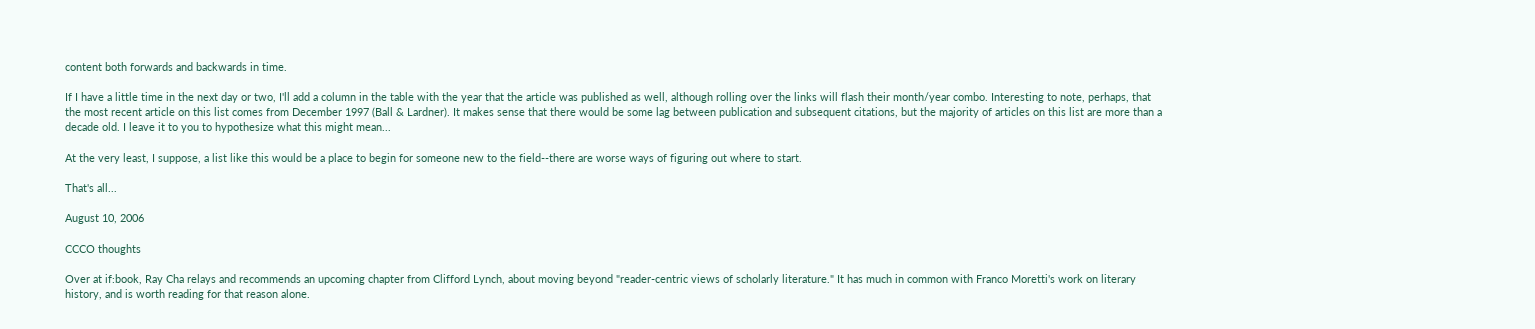content both forwards and backwards in time.

If I have a little time in the next day or two, I'll add a column in the table with the year that the article was published as well, although rolling over the links will flash their month/year combo. Interesting to note, perhaps, that the most recent article on this list comes from December 1997 (Ball & Lardner). It makes sense that there would be some lag between publication and subsequent citations, but the majority of articles on this list are more than a decade old. I leave it to you to hypothesize what this might mean...

At the very least, I suppose, a list like this would be a place to begin for someone new to the field--there are worse ways of figuring out where to start.

That's all...

August 10, 2006

CCCO thoughts

Over at if:book, Ray Cha relays and recommends an upcoming chapter from Clifford Lynch, about moving beyond "reader-centric views of scholarly literature." It has much in common with Franco Moretti's work on literary history, and is worth reading for that reason alone.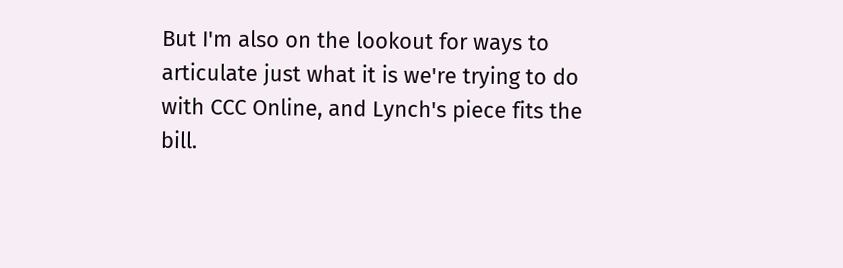But I'm also on the lookout for ways to articulate just what it is we're trying to do with CCC Online, and Lynch's piece fits the bill.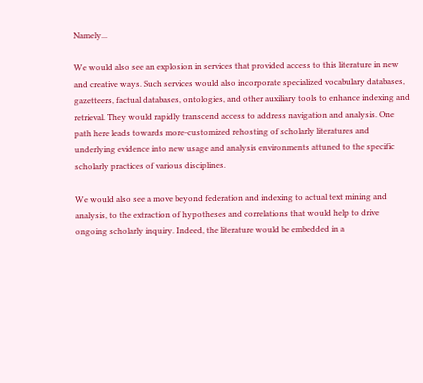Namely...

We would also see an explosion in services that provided access to this literature in new and creative ways. Such services would also incorporate specialized vocabulary databases, gazetteers, factual databases, ontologies, and other auxiliary tools to enhance indexing and retrieval. They would rapidly transcend access to address navigation and analysis. One path here leads towards more-customized rehosting of scholarly literatures and underlying evidence into new usage and analysis environments attuned to the specific scholarly practices of various disciplines.

We would also see a move beyond federation and indexing to actual text mining and analysis, to the extraction of hypotheses and correlations that would help to drive ongoing scholarly inquiry. Indeed, the literature would be embedded in a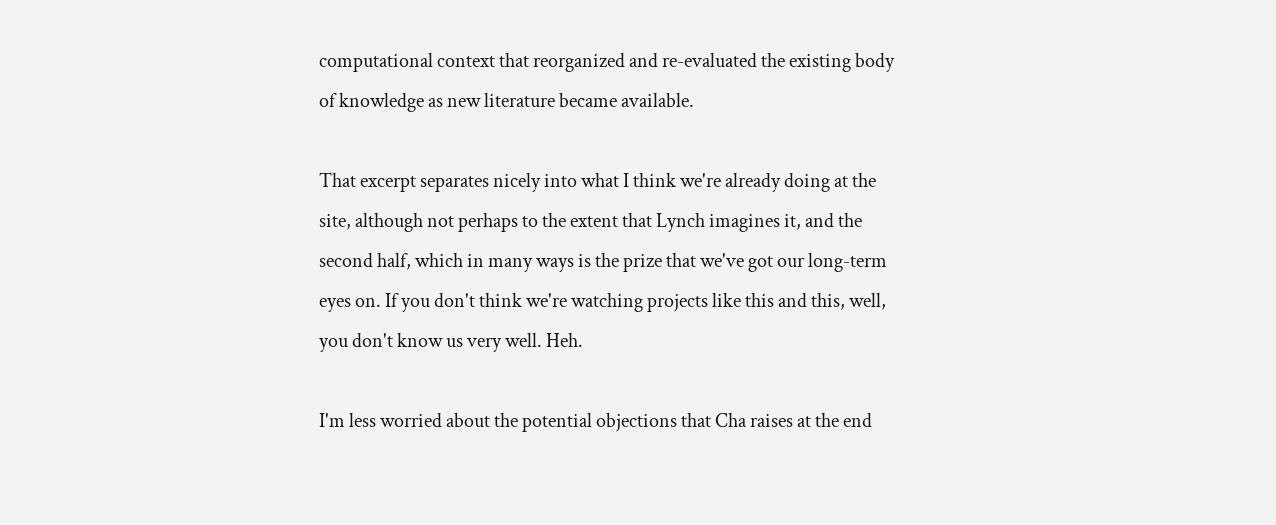computational context that reorganized and re-evaluated the existing body of knowledge as new literature became available.

That excerpt separates nicely into what I think we're already doing at the site, although not perhaps to the extent that Lynch imagines it, and the second half, which in many ways is the prize that we've got our long-term eyes on. If you don't think we're watching projects like this and this, well, you don't know us very well. Heh.

I'm less worried about the potential objections that Cha raises at the end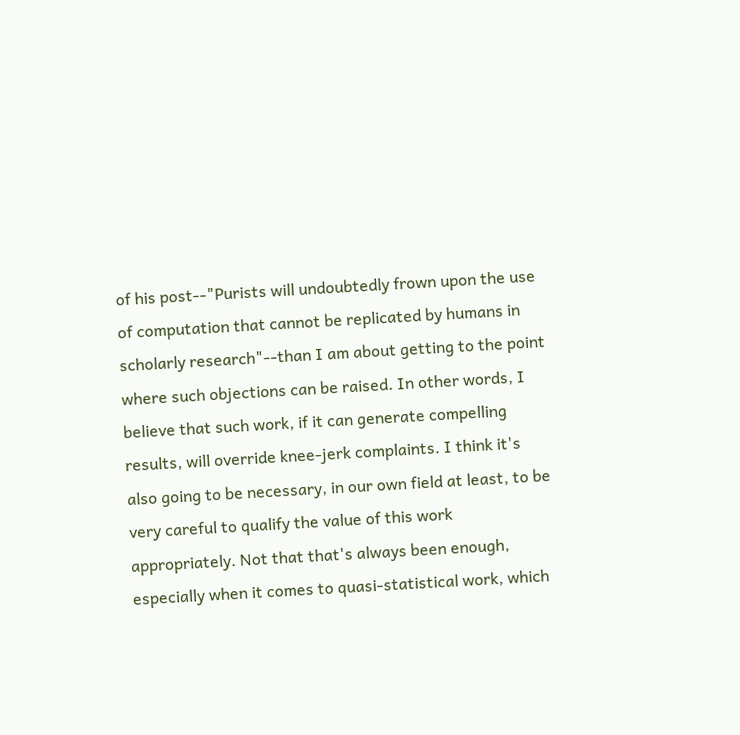of his post--"Purists will undoubtedly frown upon the use of computation that cannot be replicated by humans in scholarly research"--than I am about getting to the point where such objections can be raised. In other words, I believe that such work, if it can generate compelling results, will override knee-jerk complaints. I think it's also going to be necessary, in our own field at least, to be very careful to qualify the value of this work appropriately. Not that that's always been enough, especially when it comes to quasi-statistical work, which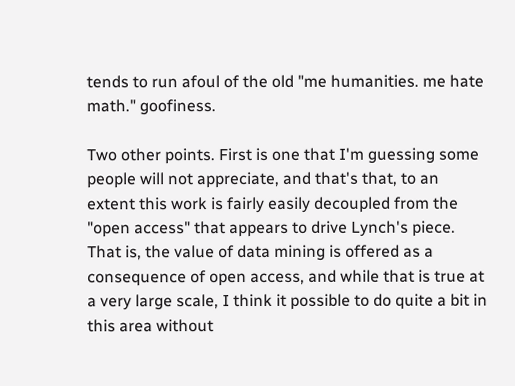tends to run afoul of the old "me humanities. me hate math." goofiness.

Two other points. First is one that I'm guessing some people will not appreciate, and that's that, to an extent this work is fairly easily decoupled from the "open access" that appears to drive Lynch's piece. That is, the value of data mining is offered as a consequence of open access, and while that is true at a very large scale, I think it possible to do quite a bit in this area without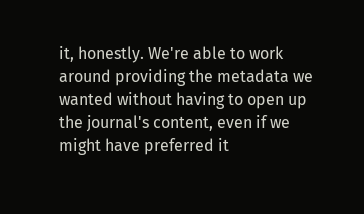it, honestly. We're able to work around providing the metadata we wanted without having to open up the journal's content, even if we might have preferred it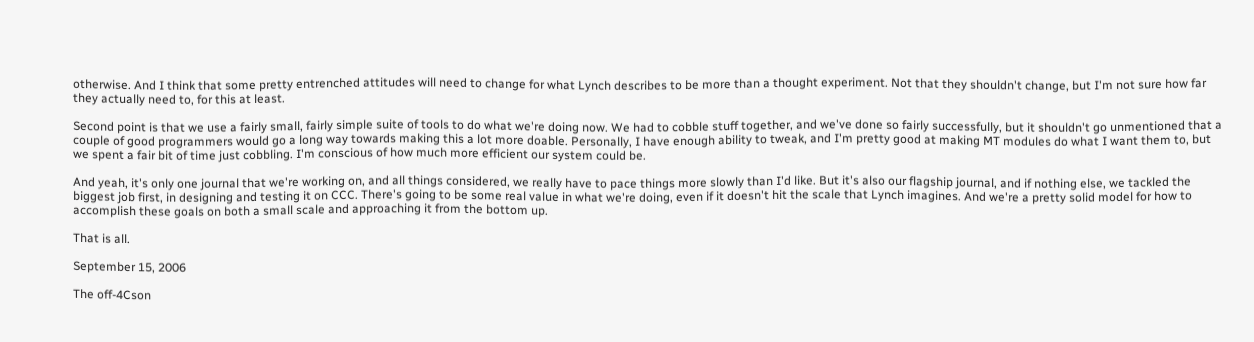otherwise. And I think that some pretty entrenched attitudes will need to change for what Lynch describes to be more than a thought experiment. Not that they shouldn't change, but I'm not sure how far they actually need to, for this at least.

Second point is that we use a fairly small, fairly simple suite of tools to do what we're doing now. We had to cobble stuff together, and we've done so fairly successfully, but it shouldn't go unmentioned that a couple of good programmers would go a long way towards making this a lot more doable. Personally, I have enough ability to tweak, and I'm pretty good at making MT modules do what I want them to, but we spent a fair bit of time just cobbling. I'm conscious of how much more efficient our system could be.

And yeah, it's only one journal that we're working on, and all things considered, we really have to pace things more slowly than I'd like. But it's also our flagship journal, and if nothing else, we tackled the biggest job first, in designing and testing it on CCC. There's going to be some real value in what we're doing, even if it doesn't hit the scale that Lynch imagines. And we're a pretty solid model for how to accomplish these goals on both a small scale and approaching it from the bottom up.

That is all.

September 15, 2006

The off-4Cson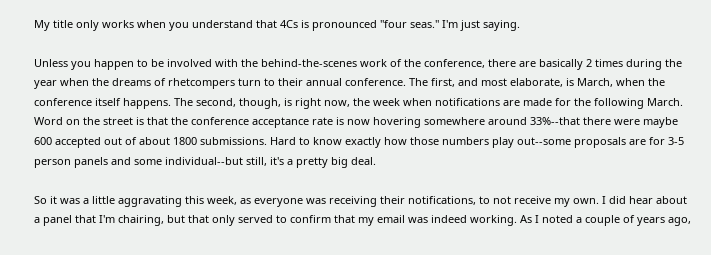My title only works when you understand that 4Cs is pronounced "four seas." I'm just saying.

Unless you happen to be involved with the behind-the-scenes work of the conference, there are basically 2 times during the year when the dreams of rhetcompers turn to their annual conference. The first, and most elaborate, is March, when the conference itself happens. The second, though, is right now, the week when notifications are made for the following March. Word on the street is that the conference acceptance rate is now hovering somewhere around 33%--that there were maybe 600 accepted out of about 1800 submissions. Hard to know exactly how those numbers play out--some proposals are for 3-5 person panels and some individual--but still, it's a pretty big deal.

So it was a little aggravating this week, as everyone was receiving their notifications, to not receive my own. I did hear about a panel that I'm chairing, but that only served to confirm that my email was indeed working. As I noted a couple of years ago,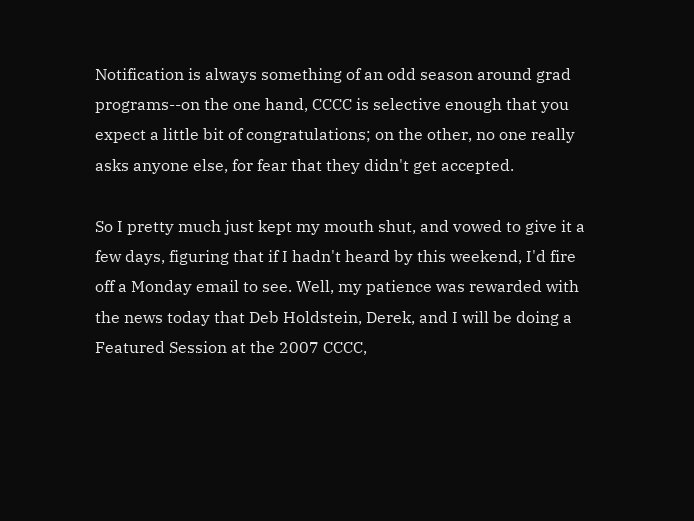Notification is always something of an odd season around grad programs--on the one hand, CCCC is selective enough that you expect a little bit of congratulations; on the other, no one really asks anyone else, for fear that they didn't get accepted.

So I pretty much just kept my mouth shut, and vowed to give it a few days, figuring that if I hadn't heard by this weekend, I'd fire off a Monday email to see. Well, my patience was rewarded with the news today that Deb Holdstein, Derek, and I will be doing a Featured Session at the 2007 CCCC,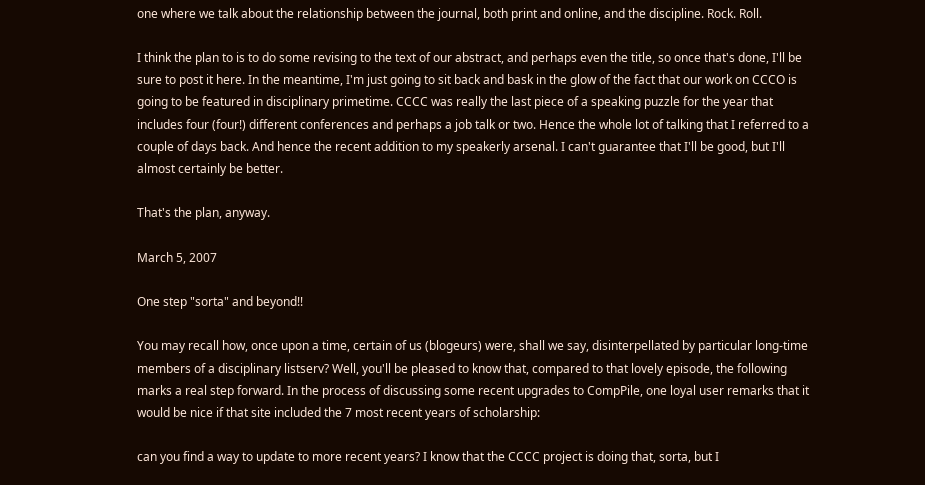one where we talk about the relationship between the journal, both print and online, and the discipline. Rock. Roll.

I think the plan to is to do some revising to the text of our abstract, and perhaps even the title, so once that's done, I'll be sure to post it here. In the meantime, I'm just going to sit back and bask in the glow of the fact that our work on CCCO is going to be featured in disciplinary primetime. CCCC was really the last piece of a speaking puzzle for the year that includes four (four!) different conferences and perhaps a job talk or two. Hence the whole lot of talking that I referred to a couple of days back. And hence the recent addition to my speakerly arsenal. I can't guarantee that I'll be good, but I'll almost certainly be better.

That's the plan, anyway.

March 5, 2007

One step "sorta" and beyond!!

You may recall how, once upon a time, certain of us (blogeurs) were, shall we say, disinterpellated by particular long-time members of a disciplinary listserv? Well, you'll be pleased to know that, compared to that lovely episode, the following marks a real step forward. In the process of discussing some recent upgrades to CompPile, one loyal user remarks that it would be nice if that site included the 7 most recent years of scholarship:

can you find a way to update to more recent years? I know that the CCCC project is doing that, sorta, but I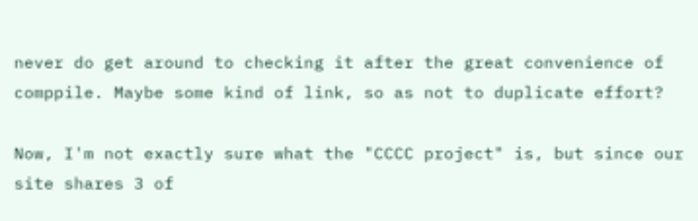never do get around to checking it after the great convenience of comppile. Maybe some kind of link, so as not to duplicate effort?

Now, I'm not exactly sure what the "CCCC project" is, but since our site shares 3 of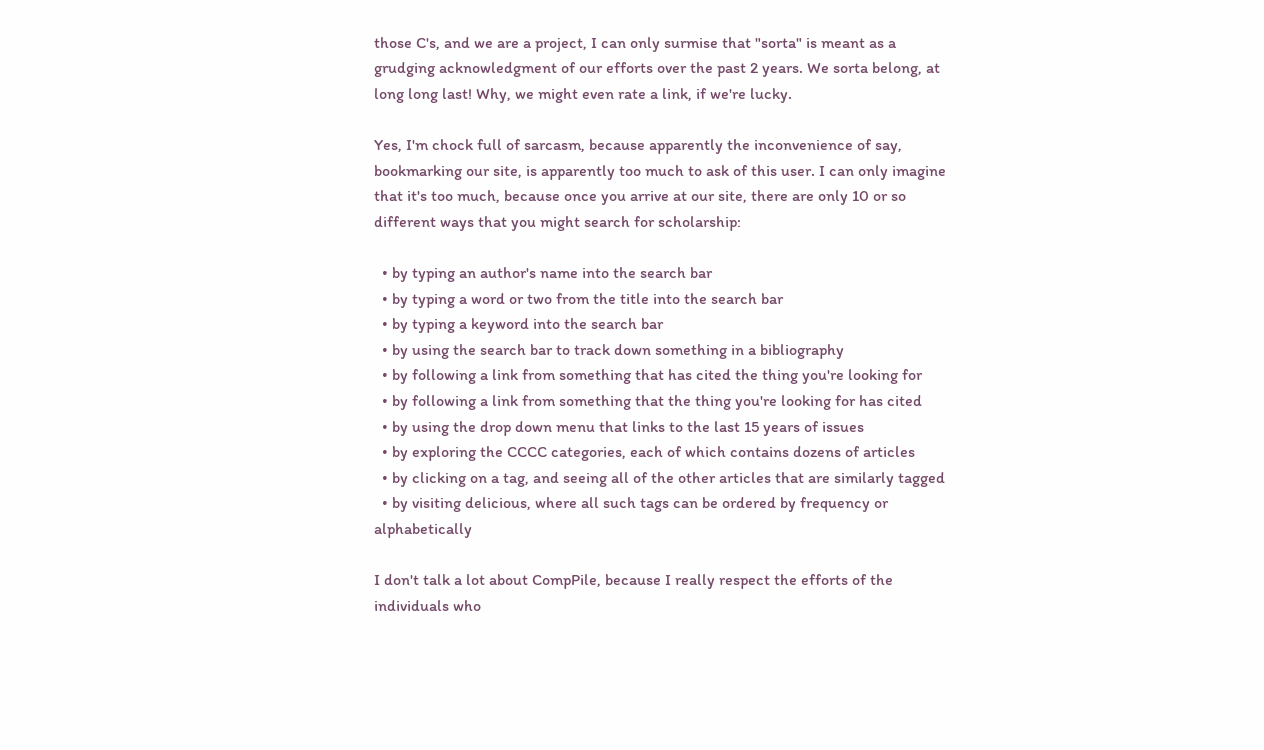those C's, and we are a project, I can only surmise that "sorta" is meant as a grudging acknowledgment of our efforts over the past 2 years. We sorta belong, at long long last! Why, we might even rate a link, if we're lucky.

Yes, I'm chock full of sarcasm, because apparently the inconvenience of say, bookmarking our site, is apparently too much to ask of this user. I can only imagine that it's too much, because once you arrive at our site, there are only 10 or so different ways that you might search for scholarship:

  • by typing an author's name into the search bar
  • by typing a word or two from the title into the search bar
  • by typing a keyword into the search bar
  • by using the search bar to track down something in a bibliography
  • by following a link from something that has cited the thing you're looking for
  • by following a link from something that the thing you're looking for has cited
  • by using the drop down menu that links to the last 15 years of issues
  • by exploring the CCCC categories, each of which contains dozens of articles
  • by clicking on a tag, and seeing all of the other articles that are similarly tagged
  • by visiting delicious, where all such tags can be ordered by frequency or alphabetically

I don't talk a lot about CompPile, because I really respect the efforts of the individuals who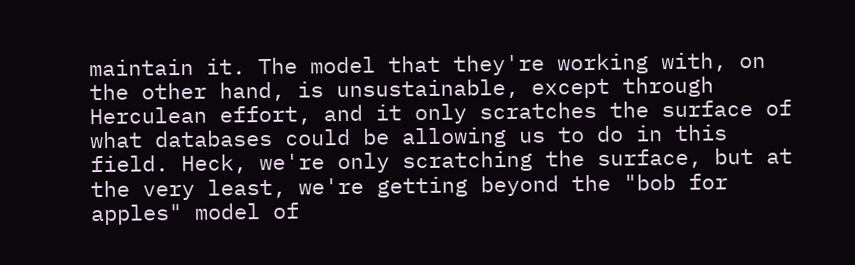maintain it. The model that they're working with, on the other hand, is unsustainable, except through Herculean effort, and it only scratches the surface of what databases could be allowing us to do in this field. Heck, we're only scratching the surface, but at the very least, we're getting beyond the "bob for apples" model of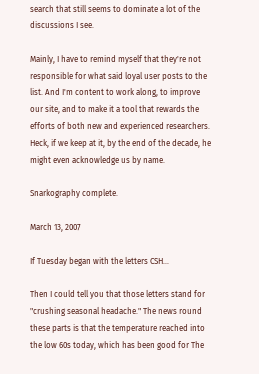search that still seems to dominate a lot of the discussions I see.

Mainly, I have to remind myself that they're not responsible for what said loyal user posts to the list. And I'm content to work along, to improve our site, and to make it a tool that rewards the efforts of both new and experienced researchers. Heck, if we keep at it, by the end of the decade, he might even acknowledge us by name.

Snarkography complete.

March 13, 2007

If Tuesday began with the letters CSH...

Then I could tell you that those letters stand for "crushing seasonal headache." The news round these parts is that the temperature reached into the low 60s today, which has been good for The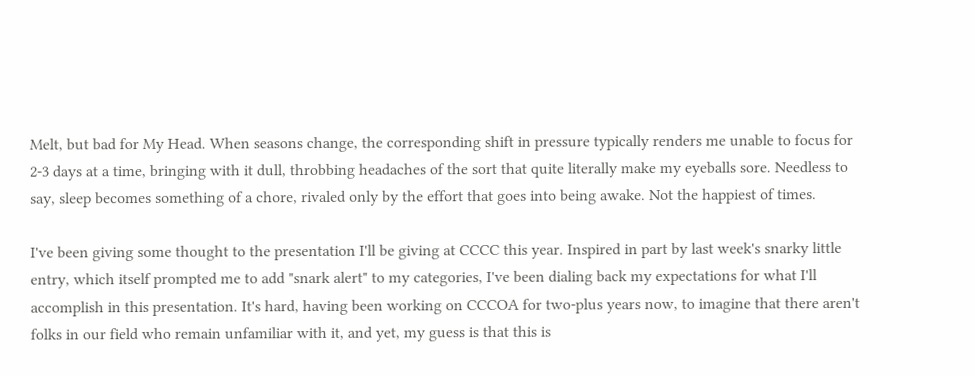Melt, but bad for My Head. When seasons change, the corresponding shift in pressure typically renders me unable to focus for 2-3 days at a time, bringing with it dull, throbbing headaches of the sort that quite literally make my eyeballs sore. Needless to say, sleep becomes something of a chore, rivaled only by the effort that goes into being awake. Not the happiest of times.

I've been giving some thought to the presentation I'll be giving at CCCC this year. Inspired in part by last week's snarky little entry, which itself prompted me to add "snark alert" to my categories, I've been dialing back my expectations for what I'll accomplish in this presentation. It's hard, having been working on CCCOA for two-plus years now, to imagine that there aren't folks in our field who remain unfamiliar with it, and yet, my guess is that this is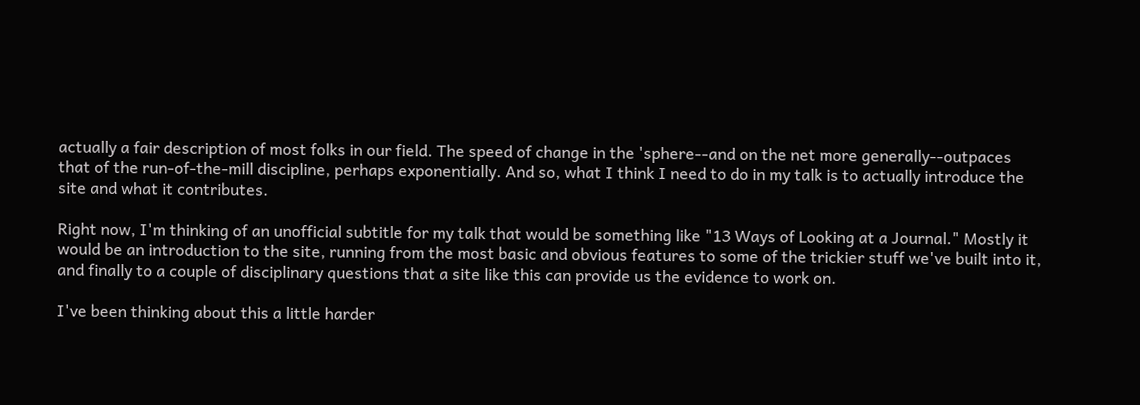actually a fair description of most folks in our field. The speed of change in the 'sphere--and on the net more generally--outpaces that of the run-of-the-mill discipline, perhaps exponentially. And so, what I think I need to do in my talk is to actually introduce the site and what it contributes.

Right now, I'm thinking of an unofficial subtitle for my talk that would be something like "13 Ways of Looking at a Journal." Mostly it would be an introduction to the site, running from the most basic and obvious features to some of the trickier stuff we've built into it, and finally to a couple of disciplinary questions that a site like this can provide us the evidence to work on.

I've been thinking about this a little harder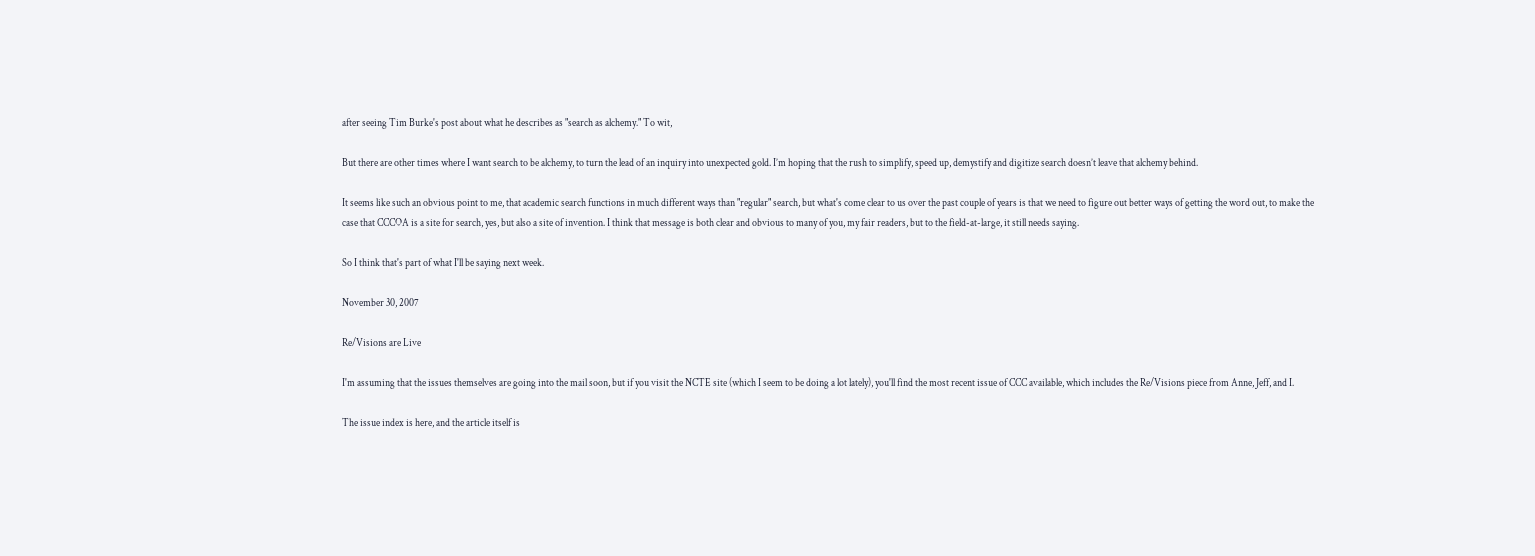after seeing Tim Burke's post about what he describes as "search as alchemy." To wit,

But there are other times where I want search to be alchemy, to turn the lead of an inquiry into unexpected gold. I’m hoping that the rush to simplify, speed up, demystify and digitize search doesn’t leave that alchemy behind.

It seems like such an obvious point to me, that academic search functions in much different ways than "regular" search, but what's come clear to us over the past couple of years is that we need to figure out better ways of getting the word out, to make the case that CCCOA is a site for search, yes, but also a site of invention. I think that message is both clear and obvious to many of you, my fair readers, but to the field-at-large, it still needs saying.

So I think that's part of what I'll be saying next week.

November 30, 2007

Re/Visions are Live

I'm assuming that the issues themselves are going into the mail soon, but if you visit the NCTE site (which I seem to be doing a lot lately), you'll find the most recent issue of CCC available, which includes the Re/Visions piece from Anne, Jeff, and I.

The issue index is here, and the article itself is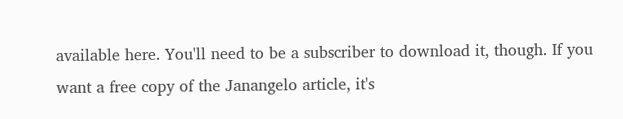available here. You'll need to be a subscriber to download it, though. If you want a free copy of the Janangelo article, it's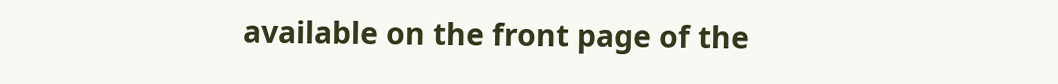available on the front page of the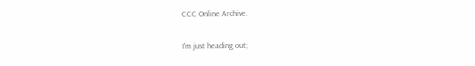CCC Online Archive.

I'm just heading out;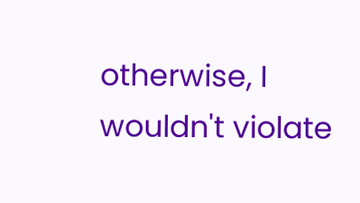otherwise, I wouldn't violate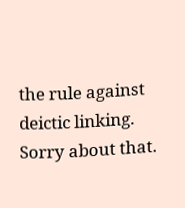the rule against deictic linking. Sorry about that.